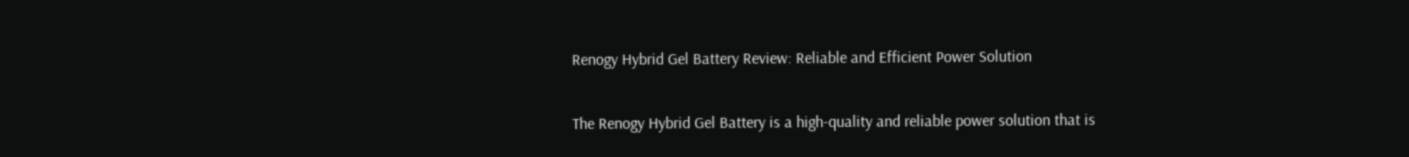Renogy Hybrid Gel Battery Review: Reliable and Efficient Power Solution

The Renogy Hybrid Gel Battery is a high-quality and reliable power solution that is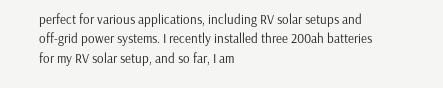perfect for various applications, including RV solar setups and off-grid power systems. I recently installed three 200ah batteries for my RV solar setup, and so far, I am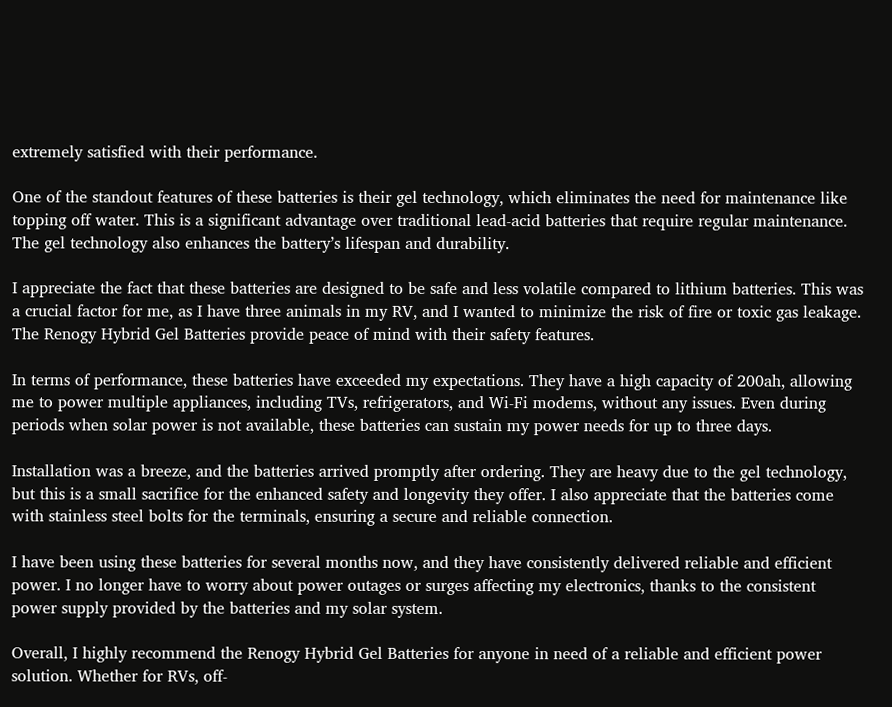extremely satisfied with their performance.

One of the standout features of these batteries is their gel technology, which eliminates the need for maintenance like topping off water. This is a significant advantage over traditional lead-acid batteries that require regular maintenance. The gel technology also enhances the battery’s lifespan and durability.

I appreciate the fact that these batteries are designed to be safe and less volatile compared to lithium batteries. This was a crucial factor for me, as I have three animals in my RV, and I wanted to minimize the risk of fire or toxic gas leakage. The Renogy Hybrid Gel Batteries provide peace of mind with their safety features.

In terms of performance, these batteries have exceeded my expectations. They have a high capacity of 200ah, allowing me to power multiple appliances, including TVs, refrigerators, and Wi-Fi modems, without any issues. Even during periods when solar power is not available, these batteries can sustain my power needs for up to three days.

Installation was a breeze, and the batteries arrived promptly after ordering. They are heavy due to the gel technology, but this is a small sacrifice for the enhanced safety and longevity they offer. I also appreciate that the batteries come with stainless steel bolts for the terminals, ensuring a secure and reliable connection.

I have been using these batteries for several months now, and they have consistently delivered reliable and efficient power. I no longer have to worry about power outages or surges affecting my electronics, thanks to the consistent power supply provided by the batteries and my solar system.

Overall, I highly recommend the Renogy Hybrid Gel Batteries for anyone in need of a reliable and efficient power solution. Whether for RVs, off-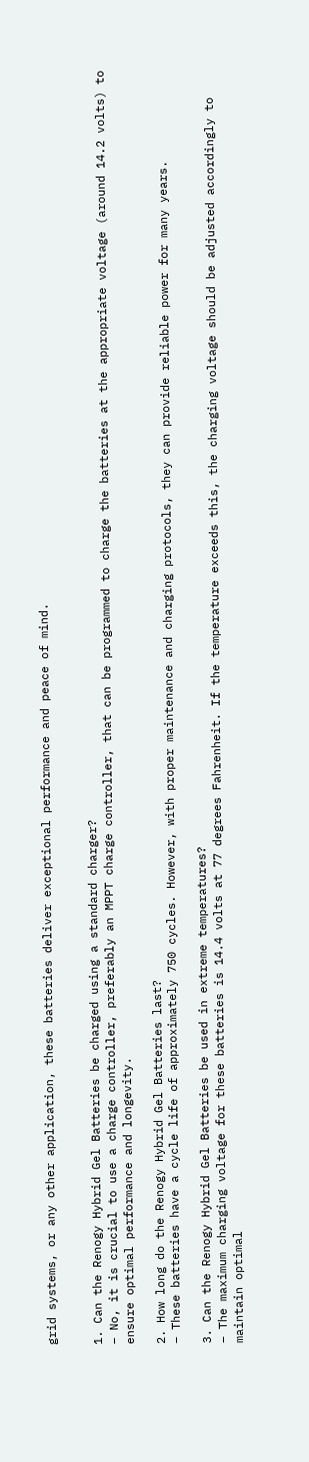grid systems, or any other application, these batteries deliver exceptional performance and peace of mind.


1. Can the Renogy Hybrid Gel Batteries be charged using a standard charger?
– No, it is crucial to use a charge controller, preferably an MPPT charge controller, that can be programmed to charge the batteries at the appropriate voltage (around 14.2 volts) to ensure optimal performance and longevity.

2. How long do the Renogy Hybrid Gel Batteries last?
– These batteries have a cycle life of approximately 750 cycles. However, with proper maintenance and charging protocols, they can provide reliable power for many years.

3. Can the Renogy Hybrid Gel Batteries be used in extreme temperatures?
– The maximum charging voltage for these batteries is 14.4 volts at 77 degrees Fahrenheit. If the temperature exceeds this, the charging voltage should be adjusted accordingly to maintain optimal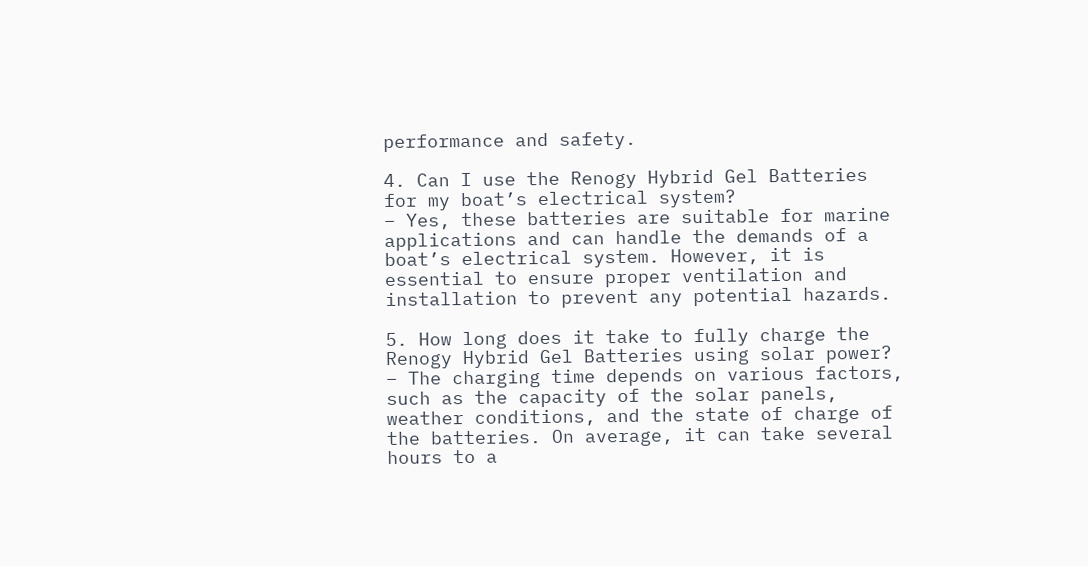performance and safety.

4. Can I use the Renogy Hybrid Gel Batteries for my boat’s electrical system?
– Yes, these batteries are suitable for marine applications and can handle the demands of a boat’s electrical system. However, it is essential to ensure proper ventilation and installation to prevent any potential hazards.

5. How long does it take to fully charge the Renogy Hybrid Gel Batteries using solar power?
– The charging time depends on various factors, such as the capacity of the solar panels, weather conditions, and the state of charge of the batteries. On average, it can take several hours to a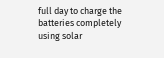full day to charge the batteries completely using solar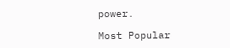power.

Most Popular